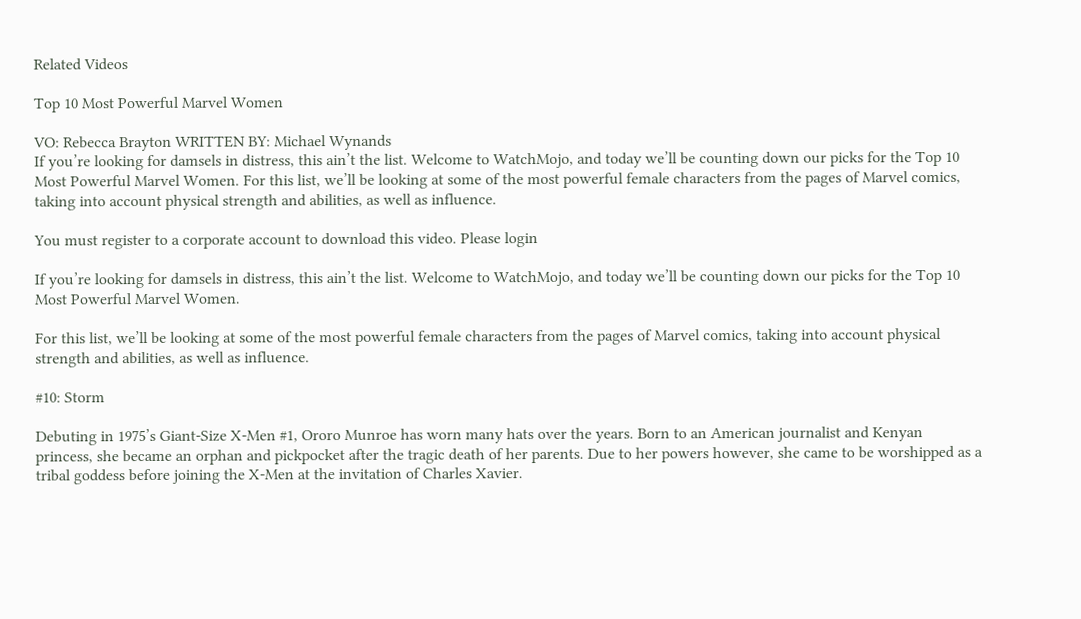Related Videos

Top 10 Most Powerful Marvel Women

VO: Rebecca Brayton WRITTEN BY: Michael Wynands
If you’re looking for damsels in distress, this ain’t the list. Welcome to WatchMojo, and today we’ll be counting down our picks for the Top 10 Most Powerful Marvel Women. For this list, we’ll be looking at some of the most powerful female characters from the pages of Marvel comics, taking into account physical strength and abilities, as well as influence.

You must register to a corporate account to download this video. Please login

If you’re looking for damsels in distress, this ain’t the list. Welcome to WatchMojo, and today we’ll be counting down our picks for the Top 10 Most Powerful Marvel Women.

For this list, we’ll be looking at some of the most powerful female characters from the pages of Marvel comics, taking into account physical strength and abilities, as well as influence.

#10: Storm

Debuting in 1975’s Giant-Size X-Men #1, Ororo Munroe has worn many hats over the years. Born to an American journalist and Kenyan princess, she became an orphan and pickpocket after the tragic death of her parents. Due to her powers however, she came to be worshipped as a tribal goddess before joining the X-Men at the invitation of Charles Xavier.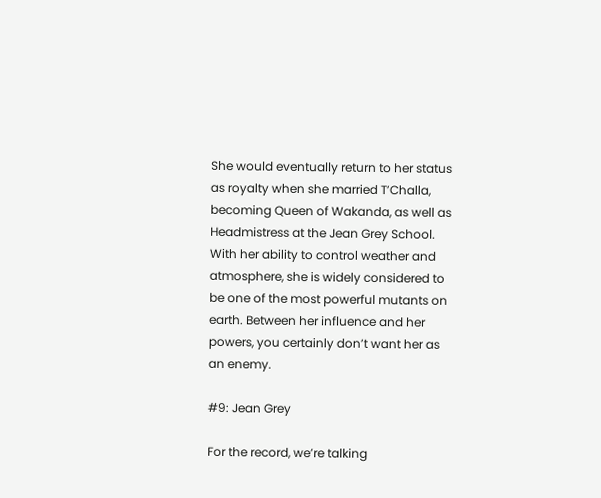She would eventually return to her status as royalty when she married T’Challa, becoming Queen of Wakanda, as well as Headmistress at the Jean Grey School. With her ability to control weather and atmosphere, she is widely considered to be one of the most powerful mutants on earth. Between her influence and her powers, you certainly don’t want her as an enemy.

#9: Jean Grey

For the record, we’re talking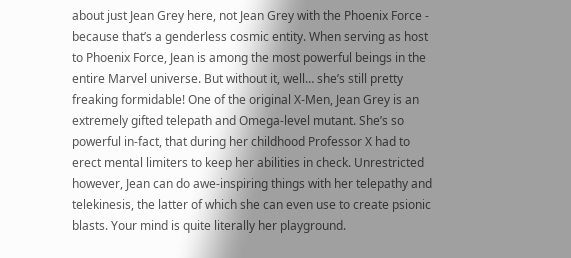about just Jean Grey here, not Jean Grey with the Phoenix Force - because that’s a genderless cosmic entity. When serving as host to Phoenix Force, Jean is among the most powerful beings in the entire Marvel universe. But without it, well… she’s still pretty freaking formidable! One of the original X-Men, Jean Grey is an extremely gifted telepath and Omega-level mutant. She’s so powerful in-fact, that during her childhood Professor X had to erect mental limiters to keep her abilities in check. Unrestricted however, Jean can do awe-inspiring things with her telepathy and telekinesis, the latter of which she can even use to create psionic blasts. Your mind is quite literally her playground.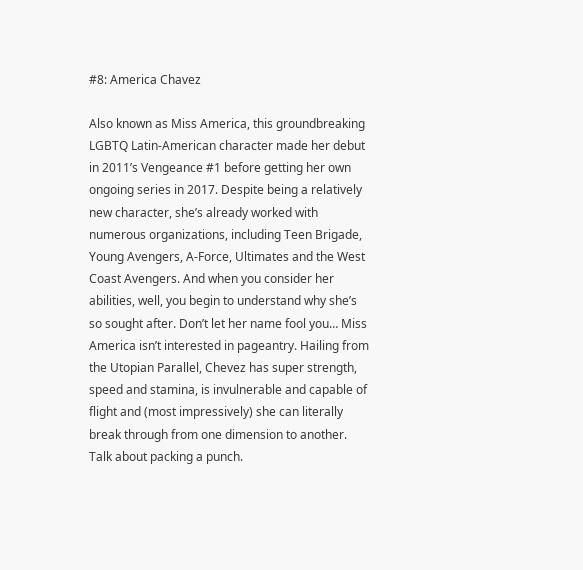#8: America Chavez

Also known as Miss America, this groundbreaking LGBTQ Latin-American character made her debut in 2011’s Vengeance #1 before getting her own ongoing series in 2017. Despite being a relatively new character, she’s already worked with numerous organizations, including Teen Brigade, Young Avengers, A-Force, Ultimates and the West Coast Avengers. And when you consider her abilities, well, you begin to understand why she’s so sought after. Don’t let her name fool you… Miss America isn’t interested in pageantry. Hailing from the Utopian Parallel, Chevez has super strength, speed and stamina, is invulnerable and capable of flight and (most impressively) she can literally break through from one dimension to another. Talk about packing a punch.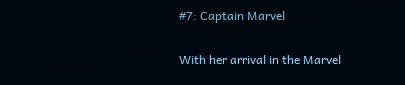#7: Captain Marvel

With her arrival in the Marvel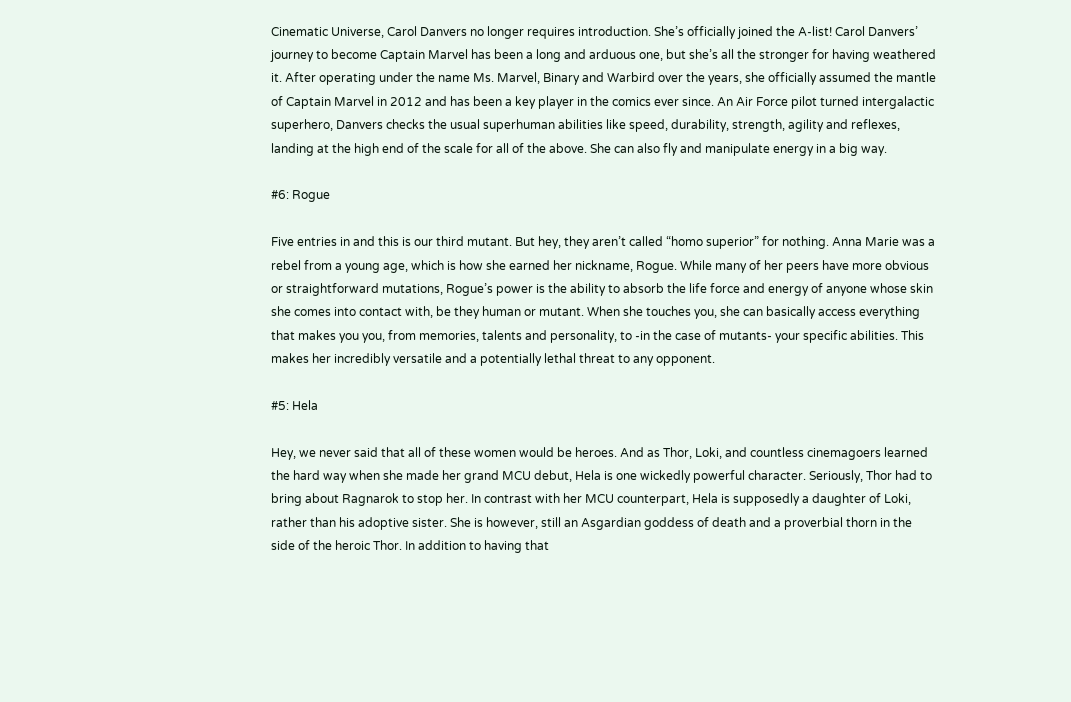Cinematic Universe, Carol Danvers no longer requires introduction. She’s officially joined the A-list! Carol Danvers’ journey to become Captain Marvel has been a long and arduous one, but she’s all the stronger for having weathered it. After operating under the name Ms. Marvel, Binary and Warbird over the years, she officially assumed the mantle of Captain Marvel in 2012 and has been a key player in the comics ever since. An Air Force pilot turned intergalactic superhero, Danvers checks the usual superhuman abilities like speed, durability, strength, agility and reflexes, landing at the high end of the scale for all of the above. She can also fly and manipulate energy in a big way.

#6: Rogue

Five entries in and this is our third mutant. But hey, they aren’t called “homo superior” for nothing. Anna Marie was a rebel from a young age, which is how she earned her nickname, Rogue. While many of her peers have more obvious or straightforward mutations, Rogue’s power is the ability to absorb the life force and energy of anyone whose skin she comes into contact with, be they human or mutant. When she touches you, she can basically access everything that makes you you, from memories, talents and personality, to -in the case of mutants- your specific abilities. This makes her incredibly versatile and a potentially lethal threat to any opponent.

#5: Hela

Hey, we never said that all of these women would be heroes. And as Thor, Loki, and countless cinemagoers learned the hard way when she made her grand MCU debut, Hela is one wickedly powerful character. Seriously, Thor had to bring about Ragnarok to stop her. In contrast with her MCU counterpart, Hela is supposedly a daughter of Loki, rather than his adoptive sister. She is however, still an Asgardian goddess of death and a proverbial thorn in the side of the heroic Thor. In addition to having that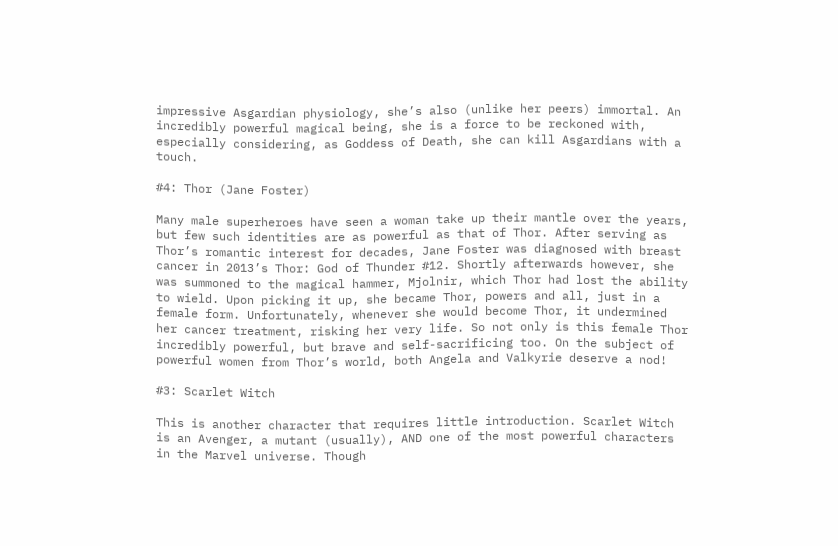impressive Asgardian physiology, she’s also (unlike her peers) immortal. An incredibly powerful magical being, she is a force to be reckoned with, especially considering, as Goddess of Death, she can kill Asgardians with a touch.

#4: Thor (Jane Foster)

Many male superheroes have seen a woman take up their mantle over the years, but few such identities are as powerful as that of Thor. After serving as Thor’s romantic interest for decades, Jane Foster was diagnosed with breast cancer in 2013’s Thor: God of Thunder #12. Shortly afterwards however, she was summoned to the magical hammer, Mjolnir, which Thor had lost the ability to wield. Upon picking it up, she became Thor, powers and all, just in a female form. Unfortunately, whenever she would become Thor, it undermined her cancer treatment, risking her very life. So not only is this female Thor incredibly powerful, but brave and self-sacrificing too. On the subject of powerful women from Thor’s world, both Angela and Valkyrie deserve a nod!

#3: Scarlet Witch

This is another character that requires little introduction. Scarlet Witch is an Avenger, a mutant (usually), AND one of the most powerful characters in the Marvel universe. Though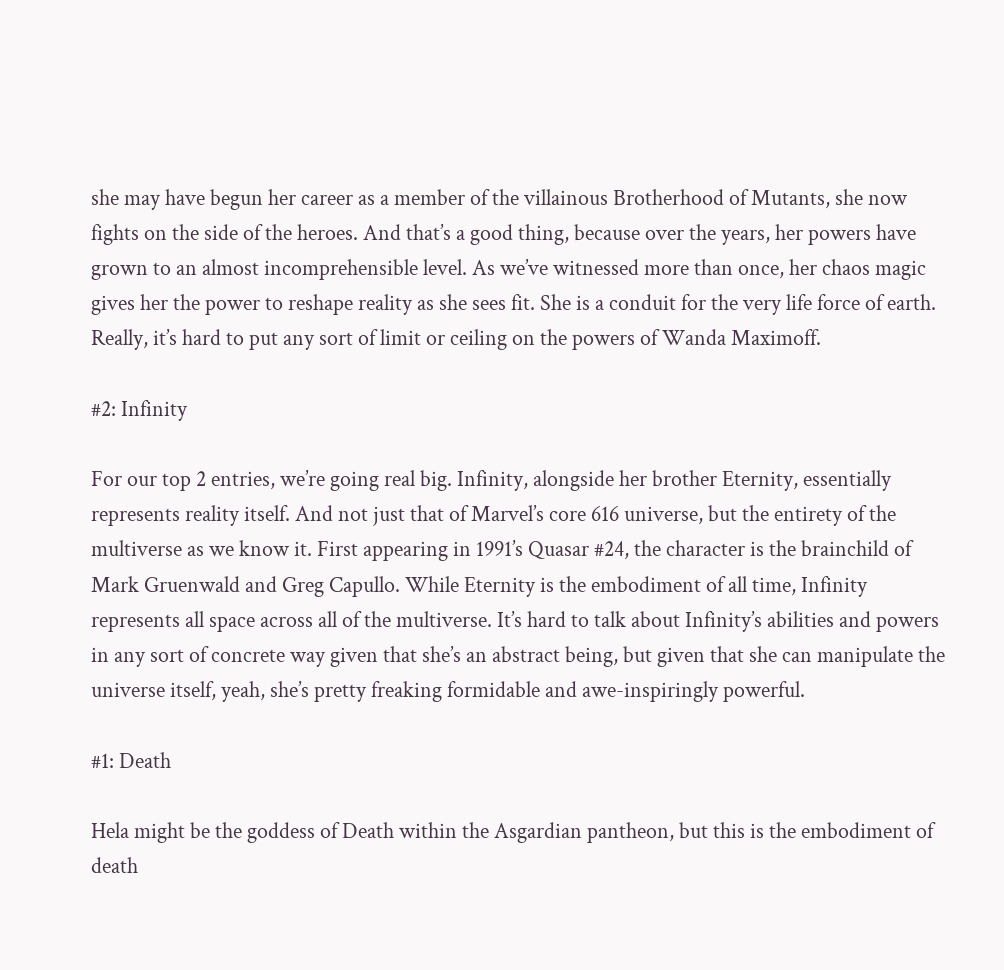she may have begun her career as a member of the villainous Brotherhood of Mutants, she now fights on the side of the heroes. And that’s a good thing, because over the years, her powers have grown to an almost incomprehensible level. As we’ve witnessed more than once, her chaos magic gives her the power to reshape reality as she sees fit. She is a conduit for the very life force of earth. Really, it’s hard to put any sort of limit or ceiling on the powers of Wanda Maximoff.

#2: Infinity

For our top 2 entries, we’re going real big. Infinity, alongside her brother Eternity, essentially represents reality itself. And not just that of Marvel’s core 616 universe, but the entirety of the multiverse as we know it. First appearing in 1991’s Quasar #24, the character is the brainchild of Mark Gruenwald and Greg Capullo. While Eternity is the embodiment of all time, Infinity represents all space across all of the multiverse. It’s hard to talk about Infinity’s abilities and powers in any sort of concrete way given that she’s an abstract being, but given that she can manipulate the universe itself, yeah, she’s pretty freaking formidable and awe-inspiringly powerful.

#1: Death

Hela might be the goddess of Death within the Asgardian pantheon, but this is the embodiment of death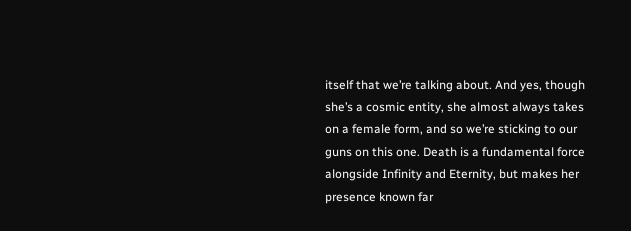itself that we’re talking about. And yes, though she’s a cosmic entity, she almost always takes on a female form, and so we’re sticking to our guns on this one. Death is a fundamental force alongside Infinity and Eternity, but makes her presence known far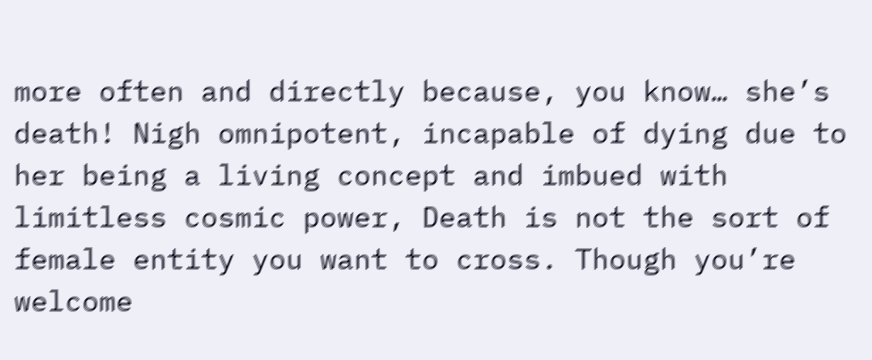more often and directly because, you know… she’s death! Nigh omnipotent, incapable of dying due to her being a living concept and imbued with limitless cosmic power, Death is not the sort of female entity you want to cross. Though you’re welcome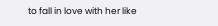to fall in love with her like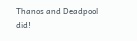Thanos and Deadpool did!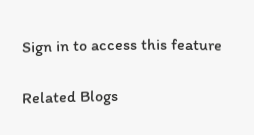Sign in to access this feature

Related Blogs